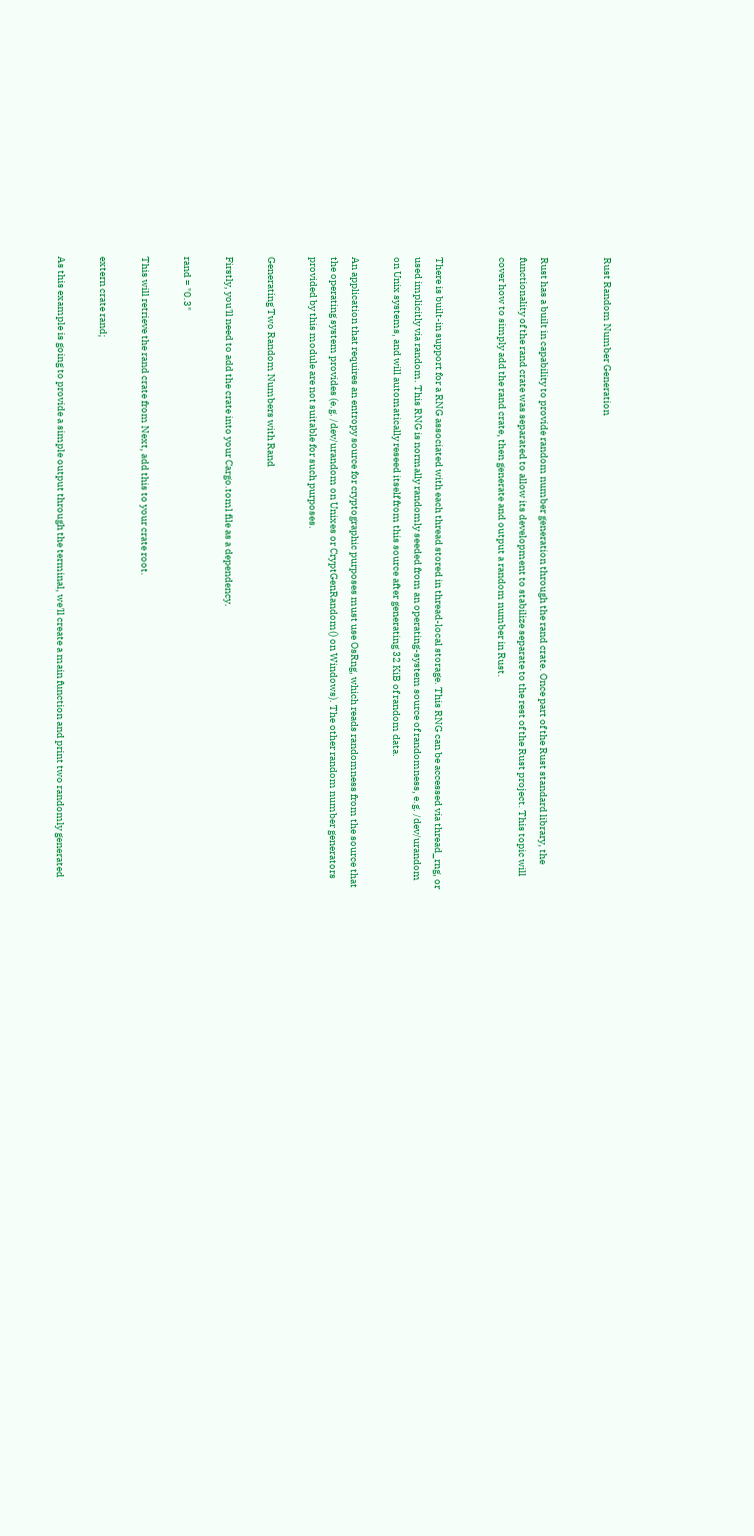Rust Random Number Generation


Rust has a built in capability to provide random number generation through the rand crate. Once part of the Rust standard library, the functionality of the rand crate was separated to allow its development to stabilize separate to the rest of the Rust project. This topic will cover how to simply add the rand crate, then generate and output a random number in Rust.


There is built-in support for a RNG associated with each thread stored in thread-local storage. This RNG can be accessed via thread_rng, or used implicitly via random. This RNG is normally randomly seeded from an operating-system source of randomness, e.g. /dev/urandom on Unix systems, and will automatically reseed itself from this source after generating 32 KiB of random data.

An application that requires an entropy source for cryptographic purposes must use OsRng, which reads randomness from the source that the operating system provides (e.g. /dev/urandom on Unixes or CryptGenRandom() on Windows). The other random number generators provided by this module are not suitable for such purposes.

Generating Two Random Numbers with Rand

Firstly, you'll need to add the crate into your Cargo.toml file as a dependency.

rand = "0.3"

This will retrieve the rand crate from Next, add this to your crate root.

extern crate rand;

As this example is going to provide a simple output through the terminal, we'll create a main function and print two randomly generated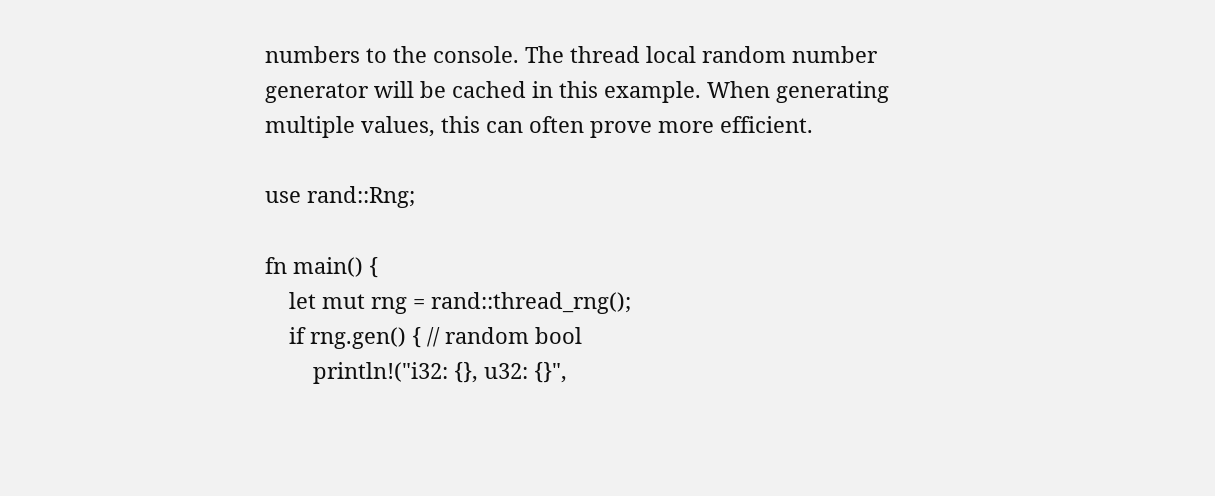numbers to the console. The thread local random number generator will be cached in this example. When generating multiple values, this can often prove more efficient.

use rand::Rng;

fn main() {
    let mut rng = rand::thread_rng();
    if rng.gen() { // random bool
        println!("i32: {}, u32: {}",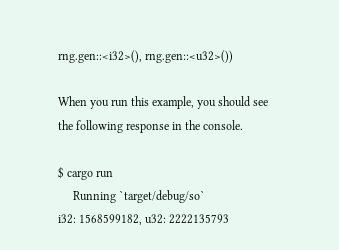rng.gen::<i32>(), rng.gen::<u32>())

When you run this example, you should see the following response in the console.

$ cargo run
     Running `target/debug/so`
i32: 1568599182, u32: 2222135793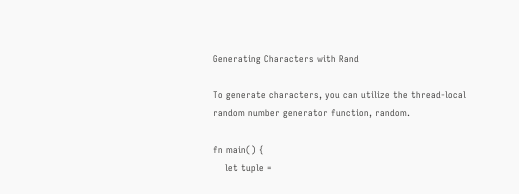Generating Characters with Rand

To generate characters, you can utilize the thread-local random number generator function, random.

fn main() {
    let tuple =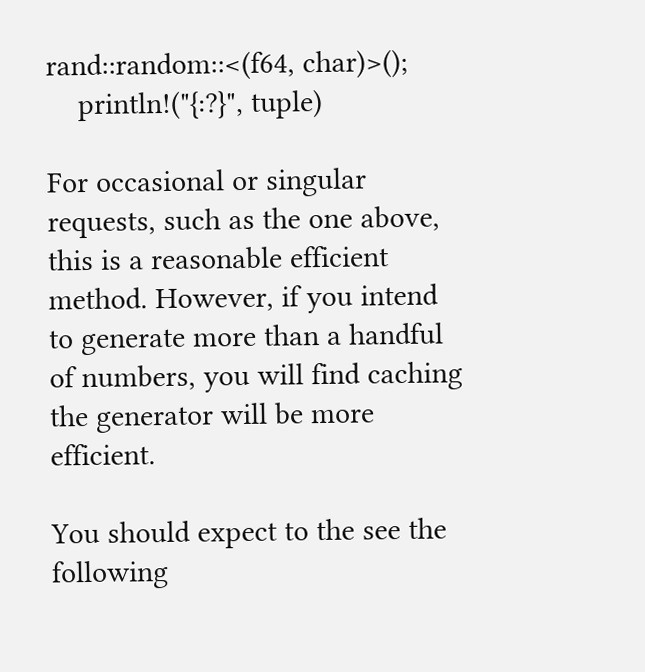rand::random::<(f64, char)>();
    println!("{:?}", tuple)

For occasional or singular requests, such as the one above, this is a reasonable efficient method. However, if you intend to generate more than a handful of numbers, you will find caching the generator will be more efficient.

You should expect to the see the following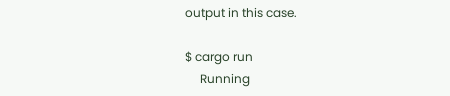output in this case.

$ cargo run
     Running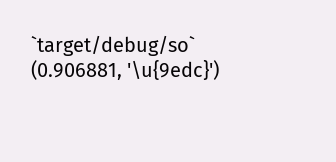`target/debug/so`
(0.906881, '\u{9edc}')